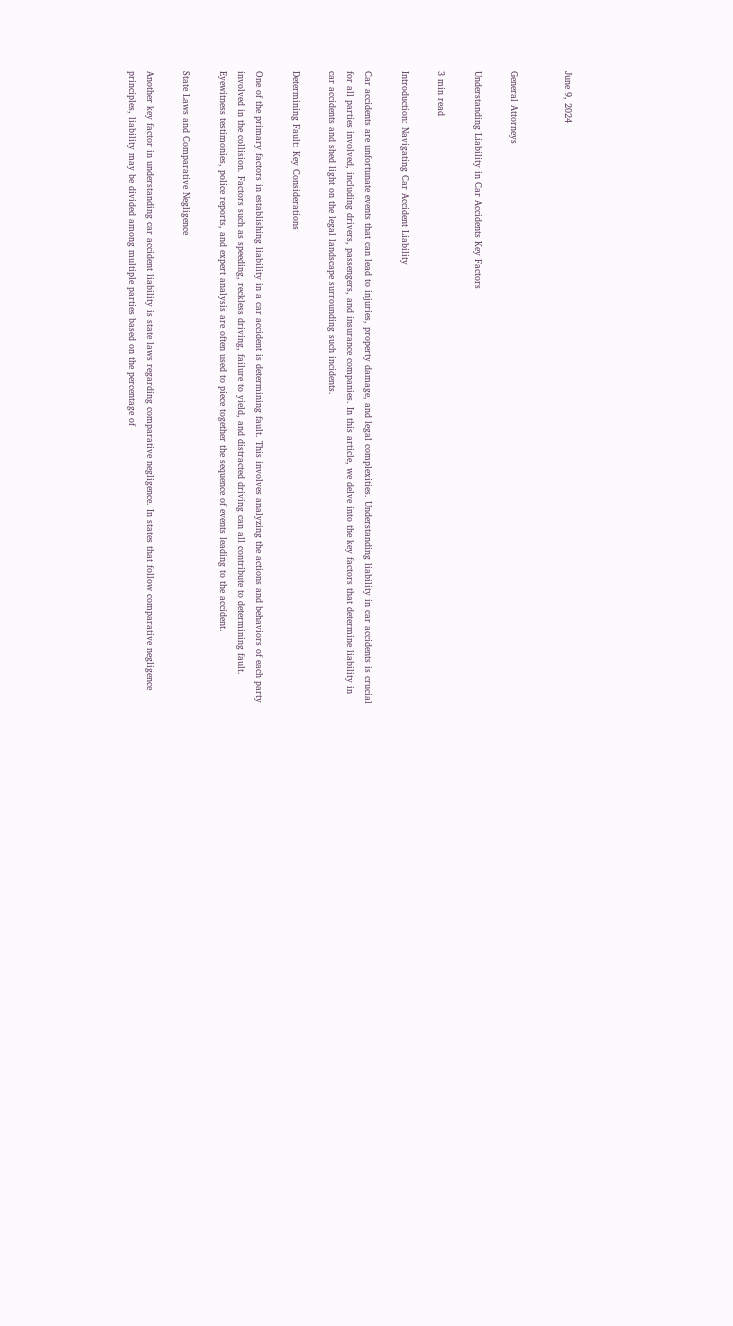June 9, 2024


General Attorneys

Understanding Liability in Car Accidents Key Factors

3 min read

Introduction: Navigating Car Accident Liability

Car accidents are unfortunate events that can lead to injuries, property damage, and legal complexities. Understanding liability in car accidents is crucial for all parties involved, including drivers, passengers, and insurance companies. In this article, we delve into the key factors that determine liability in car accidents and shed light on the legal landscape surrounding such incidents.

Determining Fault: Key Considerations

One of the primary factors in establishing liability in a car accident is determining fault. This involves analyzing the actions and behaviors of each party involved in the collision. Factors such as speeding, reckless driving, failure to yield, and distracted driving can all contribute to determining fault. Eyewitness testimonies, police reports, and expert analysis are often used to piece together the sequence of events leading to the accident.

State Laws and Comparative Negligence

Another key factor in understanding car accident liability is state laws regarding comparative negligence. In states that follow comparative negligence principles, liability may be divided among multiple parties based on the percentage of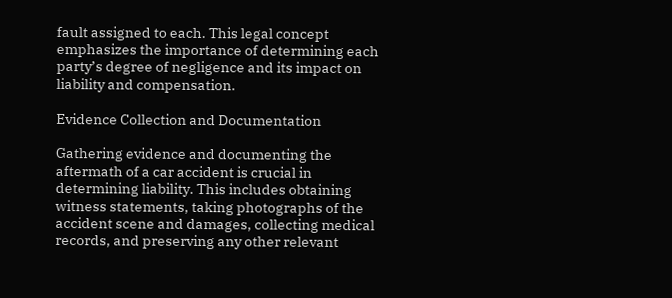fault assigned to each. This legal concept emphasizes the importance of determining each party’s degree of negligence and its impact on liability and compensation.

Evidence Collection and Documentation

Gathering evidence and documenting the aftermath of a car accident is crucial in determining liability. This includes obtaining witness statements, taking photographs of the accident scene and damages, collecting medical records, and preserving any other relevant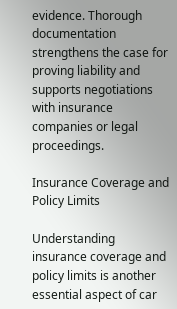evidence. Thorough documentation strengthens the case for proving liability and supports negotiations with insurance companies or legal proceedings.

Insurance Coverage and Policy Limits

Understanding insurance coverage and policy limits is another essential aspect of car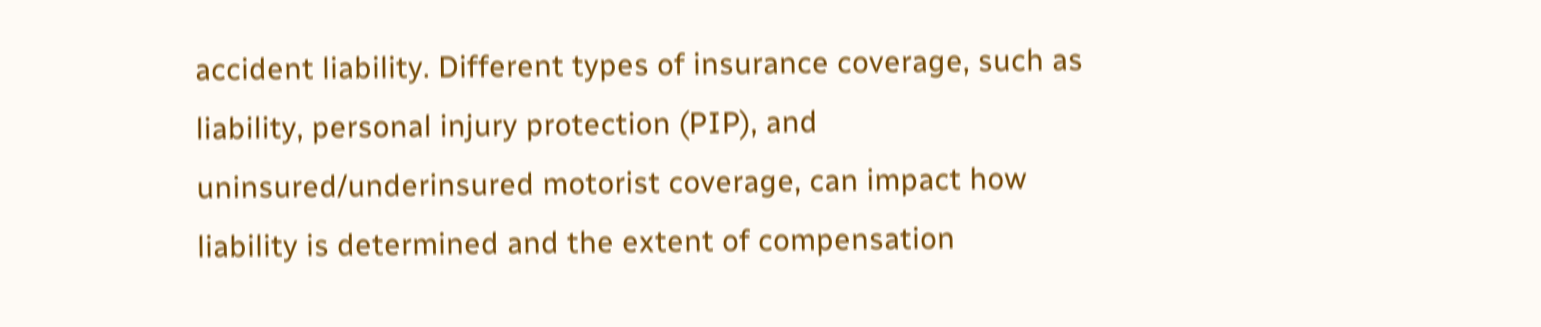accident liability. Different types of insurance coverage, such as liability, personal injury protection (PIP), and uninsured/underinsured motorist coverage, can impact how liability is determined and the extent of compensation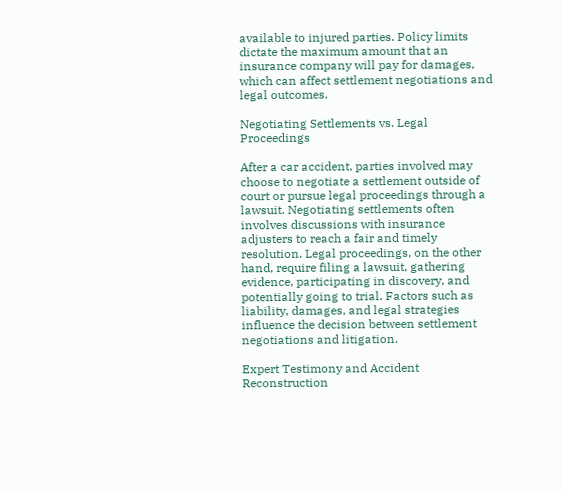available to injured parties. Policy limits dictate the maximum amount that an insurance company will pay for damages, which can affect settlement negotiations and legal outcomes.

Negotiating Settlements vs. Legal Proceedings

After a car accident, parties involved may choose to negotiate a settlement outside of court or pursue legal proceedings through a lawsuit. Negotiating settlements often involves discussions with insurance adjusters to reach a fair and timely resolution. Legal proceedings, on the other hand, require filing a lawsuit, gathering evidence, participating in discovery, and potentially going to trial. Factors such as liability, damages, and legal strategies influence the decision between settlement negotiations and litigation.

Expert Testimony and Accident Reconstruction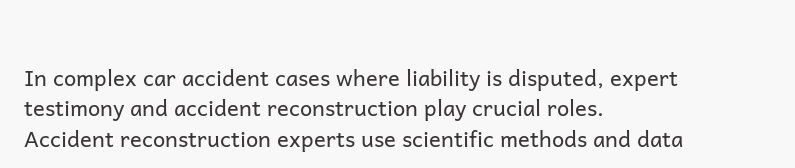In complex car accident cases where liability is disputed, expert testimony and accident reconstruction play crucial roles. Accident reconstruction experts use scientific methods and data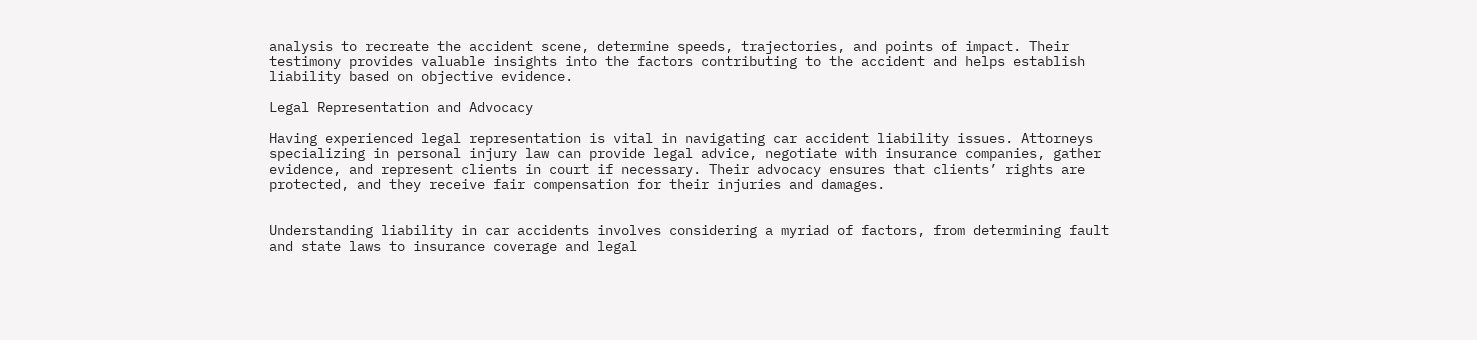analysis to recreate the accident scene, determine speeds, trajectories, and points of impact. Their testimony provides valuable insights into the factors contributing to the accident and helps establish liability based on objective evidence.

Legal Representation and Advocacy

Having experienced legal representation is vital in navigating car accident liability issues. Attorneys specializing in personal injury law can provide legal advice, negotiate with insurance companies, gather evidence, and represent clients in court if necessary. Their advocacy ensures that clients’ rights are protected, and they receive fair compensation for their injuries and damages.


Understanding liability in car accidents involves considering a myriad of factors, from determining fault and state laws to insurance coverage and legal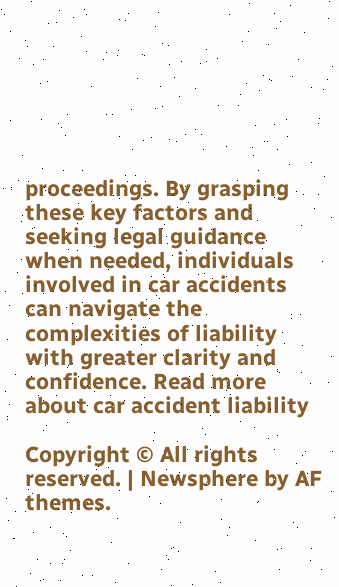proceedings. By grasping these key factors and seeking legal guidance when needed, individuals involved in car accidents can navigate the complexities of liability with greater clarity and confidence. Read more about car accident liability

Copyright © All rights reserved. | Newsphere by AF themes.